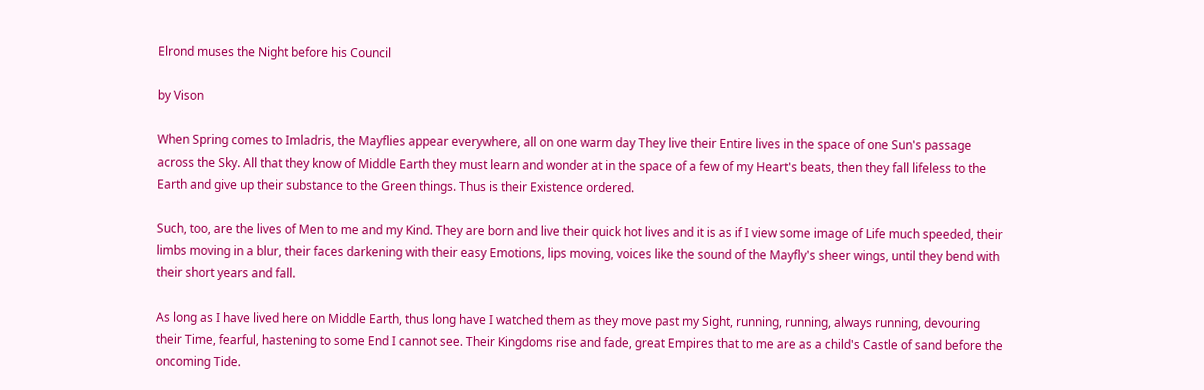Elrond muses the Night before his Council

by Vison

When Spring comes to Imladris, the Mayflies appear everywhere, all on one warm day They live their Entire lives in the space of one Sun's passage across the Sky. All that they know of Middle Earth they must learn and wonder at in the space of a few of my Heart's beats, then they fall lifeless to the Earth and give up their substance to the Green things. Thus is their Existence ordered.

Such, too, are the lives of Men to me and my Kind. They are born and live their quick hot lives and it is as if I view some image of Life much speeded, their limbs moving in a blur, their faces darkening with their easy Emotions, lips moving, voices like the sound of the Mayfly's sheer wings, until they bend with their short years and fall.

As long as I have lived here on Middle Earth, thus long have I watched them as they move past my Sight, running, running, always running, devouring their Time, fearful, hastening to some End I cannot see. Their Kingdoms rise and fade, great Empires that to me are as a child's Castle of sand before the oncoming Tide.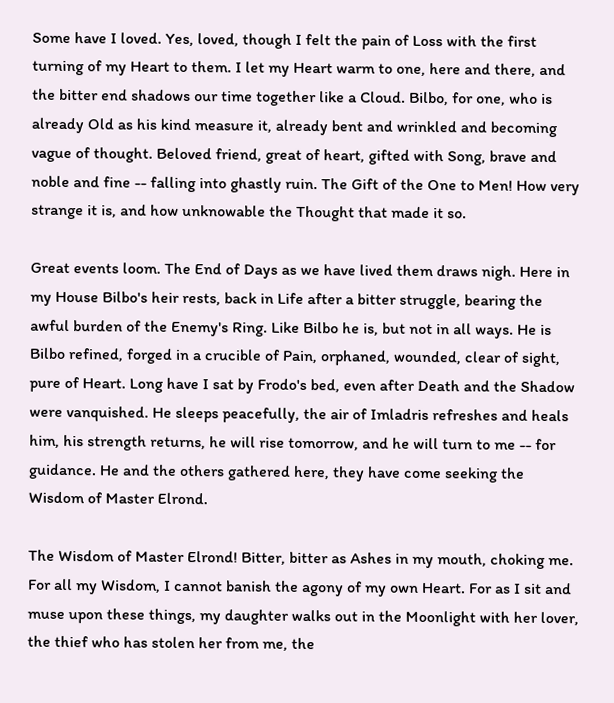Some have I loved. Yes, loved, though I felt the pain of Loss with the first turning of my Heart to them. I let my Heart warm to one, here and there, and the bitter end shadows our time together like a Cloud. Bilbo, for one, who is already Old as his kind measure it, already bent and wrinkled and becoming vague of thought. Beloved friend, great of heart, gifted with Song, brave and noble and fine -- falling into ghastly ruin. The Gift of the One to Men! How very strange it is, and how unknowable the Thought that made it so.

Great events loom. The End of Days as we have lived them draws nigh. Here in my House Bilbo's heir rests, back in Life after a bitter struggle, bearing the awful burden of the Enemy's Ring. Like Bilbo he is, but not in all ways. He is Bilbo refined, forged in a crucible of Pain, orphaned, wounded, clear of sight, pure of Heart. Long have I sat by Frodo's bed, even after Death and the Shadow were vanquished. He sleeps peacefully, the air of Imladris refreshes and heals him, his strength returns, he will rise tomorrow, and he will turn to me -- for guidance. He and the others gathered here, they have come seeking the Wisdom of Master Elrond.

The Wisdom of Master Elrond! Bitter, bitter as Ashes in my mouth, choking me. For all my Wisdom, I cannot banish the agony of my own Heart. For as I sit and muse upon these things, my daughter walks out in the Moonlight with her lover, the thief who has stolen her from me, the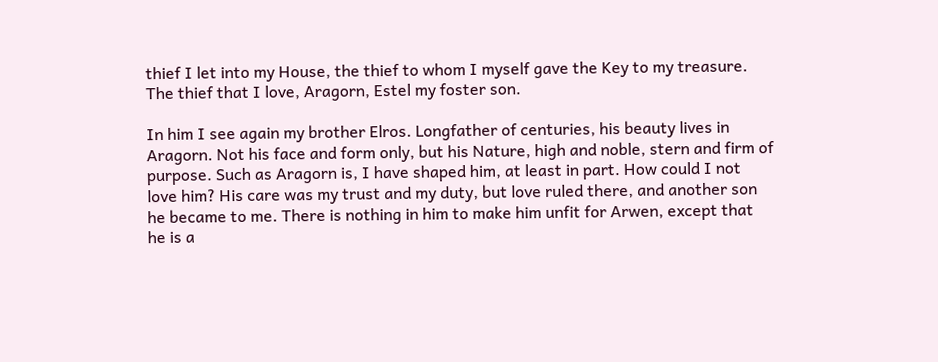thief I let into my House, the thief to whom I myself gave the Key to my treasure. The thief that I love, Aragorn, Estel my foster son.

In him I see again my brother Elros. Longfather of centuries, his beauty lives in Aragorn. Not his face and form only, but his Nature, high and noble, stern and firm of purpose. Such as Aragorn is, I have shaped him, at least in part. How could I not love him? His care was my trust and my duty, but love ruled there, and another son he became to me. There is nothing in him to make him unfit for Arwen, except that he is a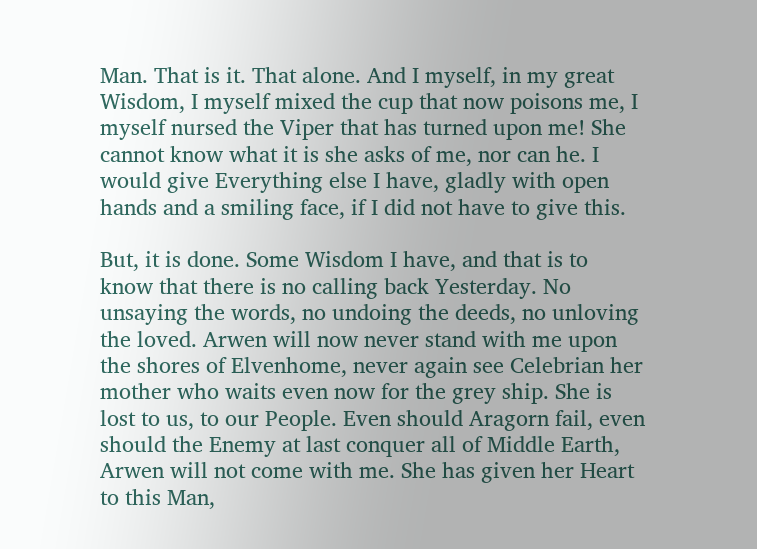Man. That is it. That alone. And I myself, in my great Wisdom, I myself mixed the cup that now poisons me, I myself nursed the Viper that has turned upon me! She cannot know what it is she asks of me, nor can he. I would give Everything else I have, gladly with open hands and a smiling face, if I did not have to give this.

But, it is done. Some Wisdom I have, and that is to know that there is no calling back Yesterday. No unsaying the words, no undoing the deeds, no unloving the loved. Arwen will now never stand with me upon the shores of Elvenhome, never again see Celebrian her mother who waits even now for the grey ship. She is lost to us, to our People. Even should Aragorn fail, even should the Enemy at last conquer all of Middle Earth, Arwen will not come with me. She has given her Heart to this Man,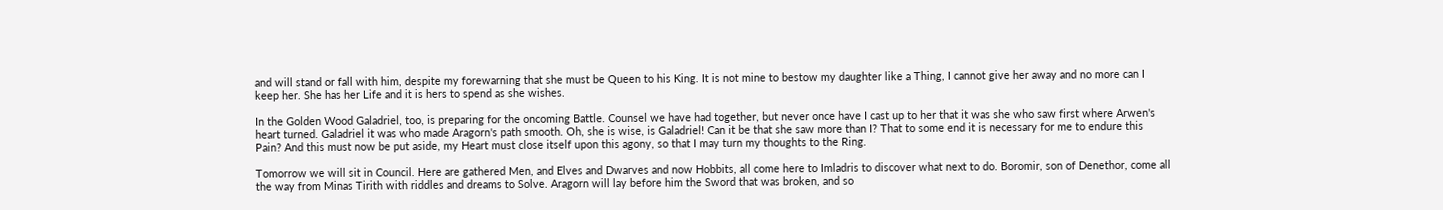and will stand or fall with him, despite my forewarning that she must be Queen to his King. It is not mine to bestow my daughter like a Thing, I cannot give her away and no more can I keep her. She has her Life and it is hers to spend as she wishes.

In the Golden Wood Galadriel, too, is preparing for the oncoming Battle. Counsel we have had together, but never once have I cast up to her that it was she who saw first where Arwen's heart turned. Galadriel it was who made Aragorn's path smooth. Oh, she is wise, is Galadriel! Can it be that she saw more than I? That to some end it is necessary for me to endure this Pain? And this must now be put aside, my Heart must close itself upon this agony, so that I may turn my thoughts to the Ring.

Tomorrow we will sit in Council. Here are gathered Men, and Elves and Dwarves and now Hobbits, all come here to Imladris to discover what next to do. Boromir, son of Denethor, come all the way from Minas Tirith with riddles and dreams to Solve. Aragorn will lay before him the Sword that was broken, and so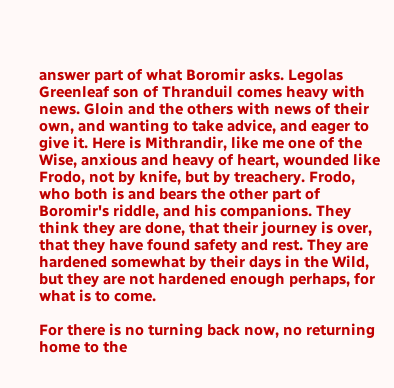answer part of what Boromir asks. Legolas Greenleaf son of Thranduil comes heavy with news. Gloin and the others with news of their own, and wanting to take advice, and eager to give it. Here is Mithrandir, like me one of the Wise, anxious and heavy of heart, wounded like Frodo, not by knife, but by treachery. Frodo, who both is and bears the other part of Boromir's riddle, and his companions. They think they are done, that their journey is over, that they have found safety and rest. They are hardened somewhat by their days in the Wild, but they are not hardened enough perhaps, for what is to come.

For there is no turning back now, no returning home to the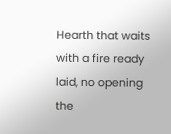Hearth that waits with a fire ready laid, no opening the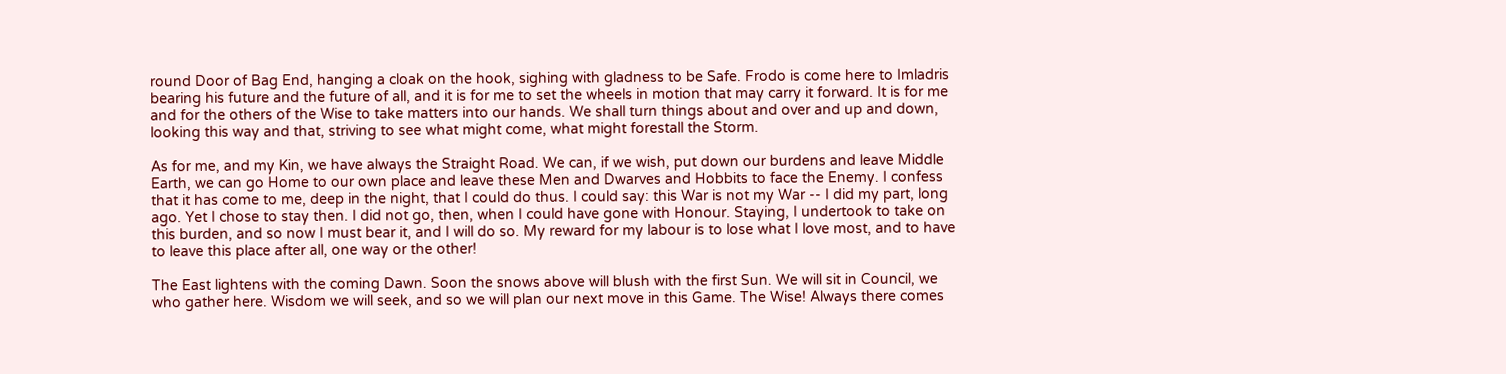round Door of Bag End, hanging a cloak on the hook, sighing with gladness to be Safe. Frodo is come here to Imladris bearing his future and the future of all, and it is for me to set the wheels in motion that may carry it forward. It is for me and for the others of the Wise to take matters into our hands. We shall turn things about and over and up and down, looking this way and that, striving to see what might come, what might forestall the Storm.

As for me, and my Kin, we have always the Straight Road. We can, if we wish, put down our burdens and leave Middle Earth, we can go Home to our own place and leave these Men and Dwarves and Hobbits to face the Enemy. I confess that it has come to me, deep in the night, that I could do thus. I could say: this War is not my War -- I did my part, long ago. Yet I chose to stay then. I did not go, then, when I could have gone with Honour. Staying, I undertook to take on this burden, and so now I must bear it, and I will do so. My reward for my labour is to lose what I love most, and to have to leave this place after all, one way or the other!

The East lightens with the coming Dawn. Soon the snows above will blush with the first Sun. We will sit in Council, we who gather here. Wisdom we will seek, and so we will plan our next move in this Game. The Wise! Always there comes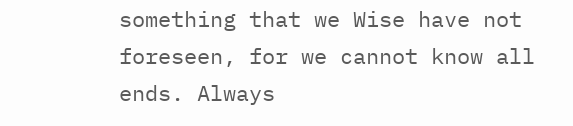something that we Wise have not foreseen, for we cannot know all ends. Always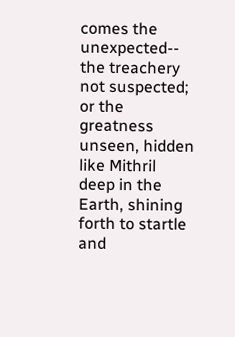comes the unexpected-- the treachery not suspected; or the greatness unseen, hidden like Mithril deep in the Earth, shining forth to startle and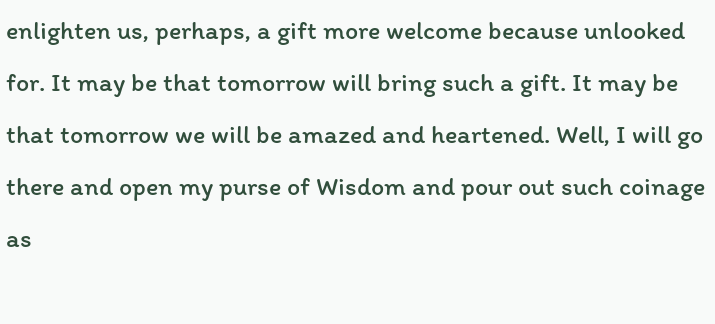enlighten us, perhaps, a gift more welcome because unlooked for. It may be that tomorrow will bring such a gift. It may be that tomorrow we will be amazed and heartened. Well, I will go there and open my purse of Wisdom and pour out such coinage as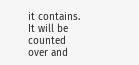it contains. It will be counted over and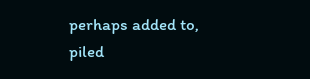perhaps added to, piled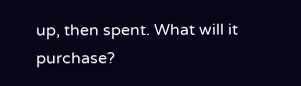up, then spent. What will it purchase?